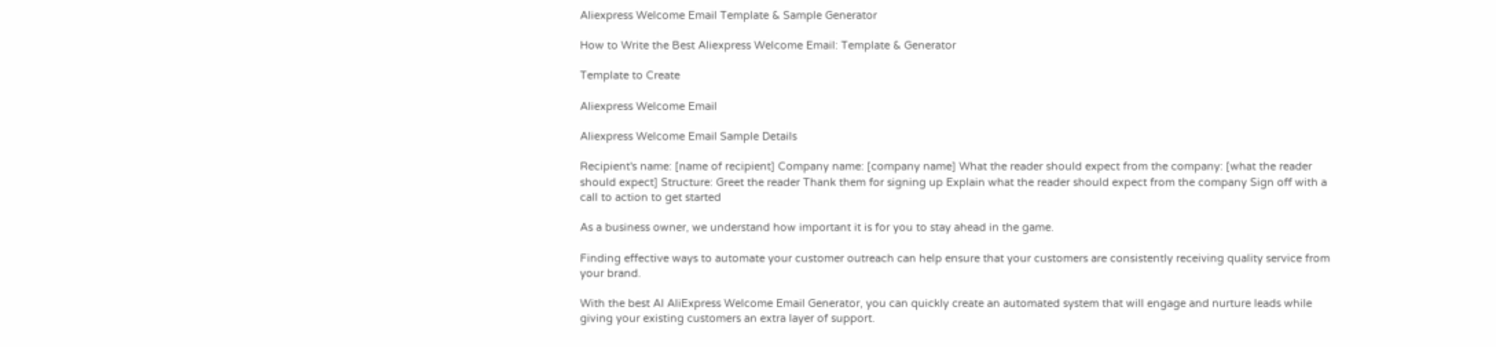Aliexpress Welcome Email Template & Sample Generator

How to Write the Best Aliexpress Welcome Email: Template & Generator

Template to Create

Aliexpress Welcome Email

Aliexpress Welcome Email Sample Details

Recipient's name: [name of recipient] Company name: [company name] What the reader should expect from the company: [what the reader should expect] Structure: Greet the reader Thank them for signing up Explain what the reader should expect from the company Sign off with a call to action to get started

As a business owner, we understand how important it is for you to stay ahead in the game.

Finding effective ways to automate your customer outreach can help ensure that your customers are consistently receiving quality service from your brand.

With the best AI AliExpress Welcome Email Generator, you can quickly create an automated system that will engage and nurture leads while giving your existing customers an extra layer of support.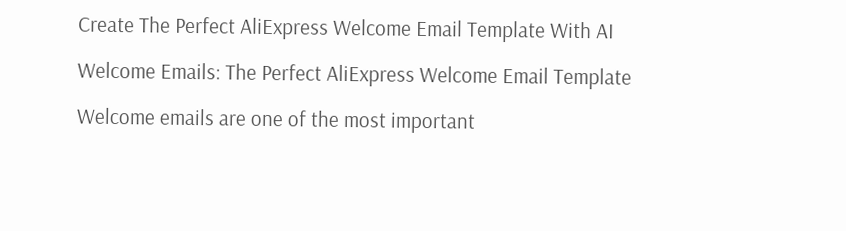Create The Perfect AliExpress Welcome Email Template With AI

Welcome Emails: The Perfect AliExpress Welcome Email Template

Welcome emails are one of the most important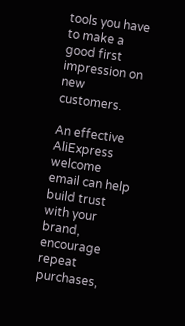tools you have to make a good first impression on new customers.

An effective AliExpress welcome email can help build trust with your brand, encourage repeat purchases,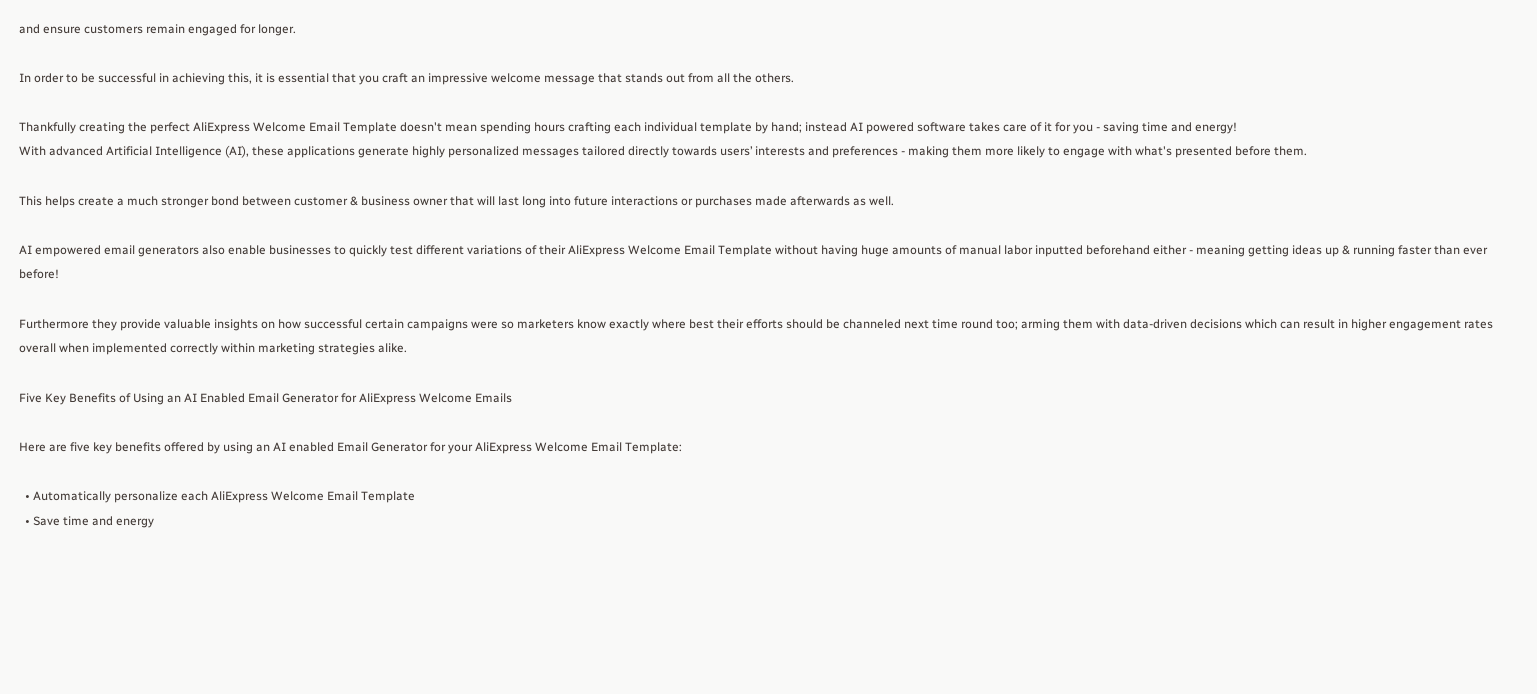and ensure customers remain engaged for longer.

In order to be successful in achieving this, it is essential that you craft an impressive welcome message that stands out from all the others.

Thankfully creating the perfect AliExpress Welcome Email Template doesn't mean spending hours crafting each individual template by hand; instead AI powered software takes care of it for you - saving time and energy!
With advanced Artificial Intelligence (AI), these applications generate highly personalized messages tailored directly towards users’ interests and preferences - making them more likely to engage with what's presented before them.

This helps create a much stronger bond between customer & business owner that will last long into future interactions or purchases made afterwards as well.

AI empowered email generators also enable businesses to quickly test different variations of their AliExpress Welcome Email Template without having huge amounts of manual labor inputted beforehand either - meaning getting ideas up & running faster than ever before!

Furthermore they provide valuable insights on how successful certain campaigns were so marketers know exactly where best their efforts should be channeled next time round too; arming them with data-driven decisions which can result in higher engagement rates overall when implemented correctly within marketing strategies alike.

Five Key Benefits of Using an AI Enabled Email Generator for AliExpress Welcome Emails

Here are five key benefits offered by using an AI enabled Email Generator for your AliExpress Welcome Email Template:

  • Automatically personalize each AliExpress Welcome Email Template
  • Save time and energy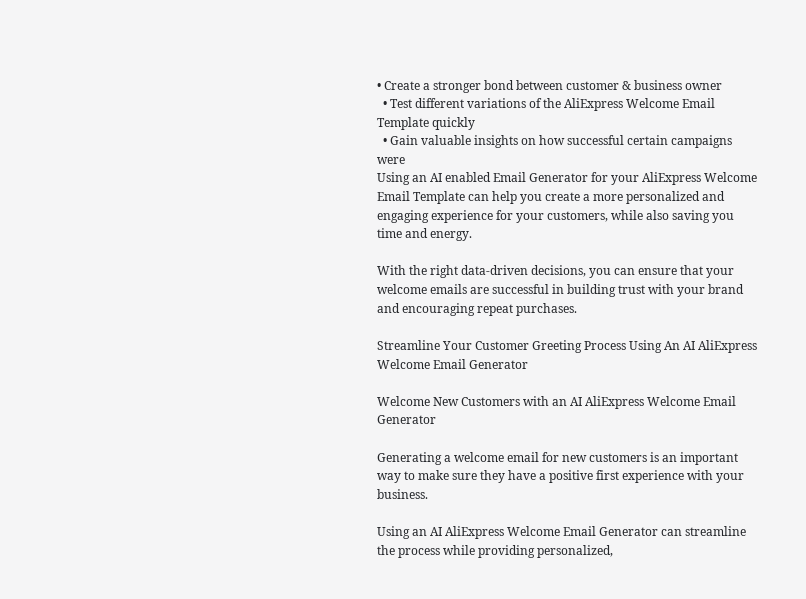• Create a stronger bond between customer & business owner
  • Test different variations of the AliExpress Welcome Email Template quickly
  • Gain valuable insights on how successful certain campaigns were
Using an AI enabled Email Generator for your AliExpress Welcome Email Template can help you create a more personalized and engaging experience for your customers, while also saving you time and energy.

With the right data-driven decisions, you can ensure that your welcome emails are successful in building trust with your brand and encouraging repeat purchases.

Streamline Your Customer Greeting Process Using An AI AliExpress Welcome Email Generator

Welcome New Customers with an AI AliExpress Welcome Email Generator

Generating a welcome email for new customers is an important way to make sure they have a positive first experience with your business.

Using an AI AliExpress Welcome Email Generator can streamline the process while providing personalized,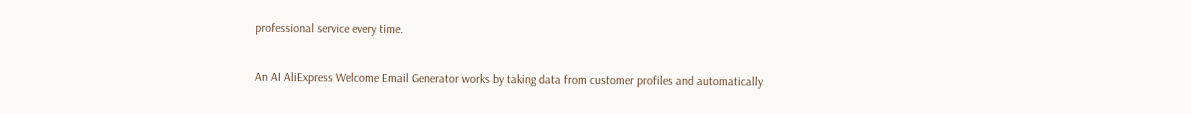professional service every time.

An AI AliExpress Welcome Email Generator works by taking data from customer profiles and automatically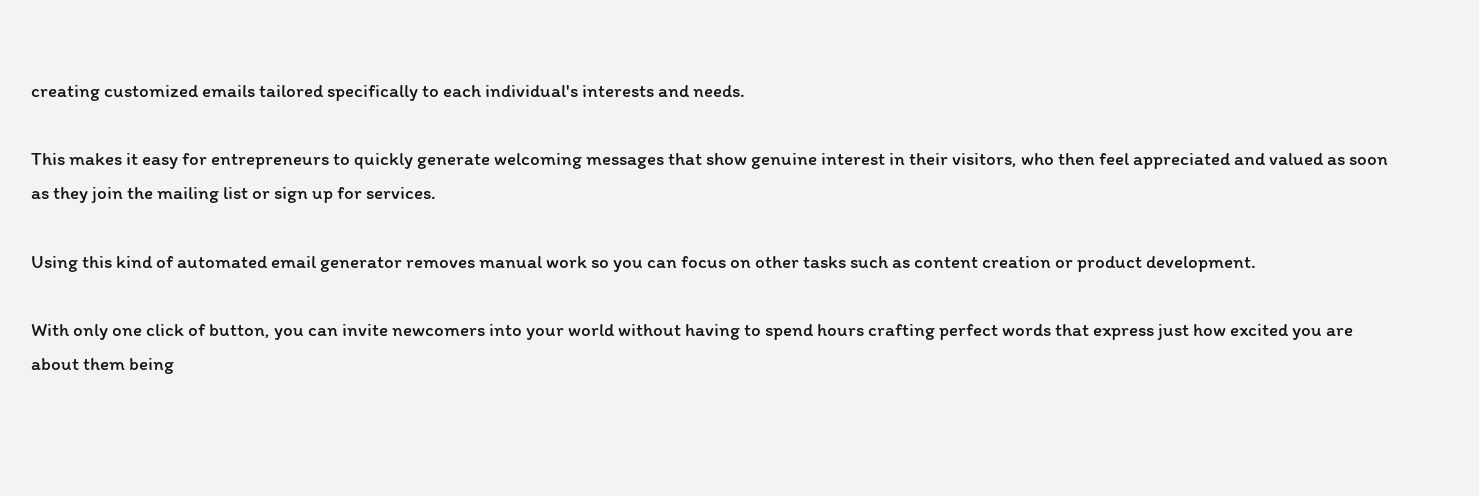creating customized emails tailored specifically to each individual's interests and needs.

This makes it easy for entrepreneurs to quickly generate welcoming messages that show genuine interest in their visitors, who then feel appreciated and valued as soon as they join the mailing list or sign up for services.

Using this kind of automated email generator removes manual work so you can focus on other tasks such as content creation or product development.

With only one click of button, you can invite newcomers into your world without having to spend hours crafting perfect words that express just how excited you are about them being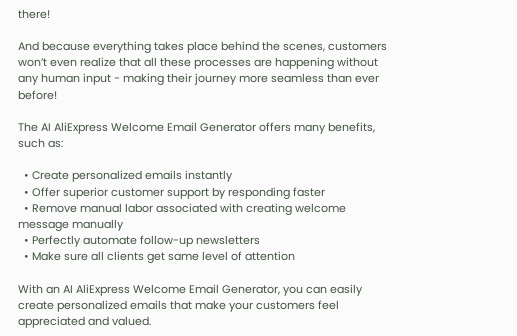there!

And because everything takes place behind the scenes, customers won’t even realize that all these processes are happening without any human input - making their journey more seamless than ever before!

The AI AliExpress Welcome Email Generator offers many benefits, such as:

  • Create personalized emails instantly
  • Offer superior customer support by responding faster
  • Remove manual labor associated with creating welcome message manually
  • Perfectly automate follow-up newsletters
  • Make sure all clients get same level of attention

With an AI AliExpress Welcome Email Generator, you can easily create personalized emails that make your customers feel appreciated and valued.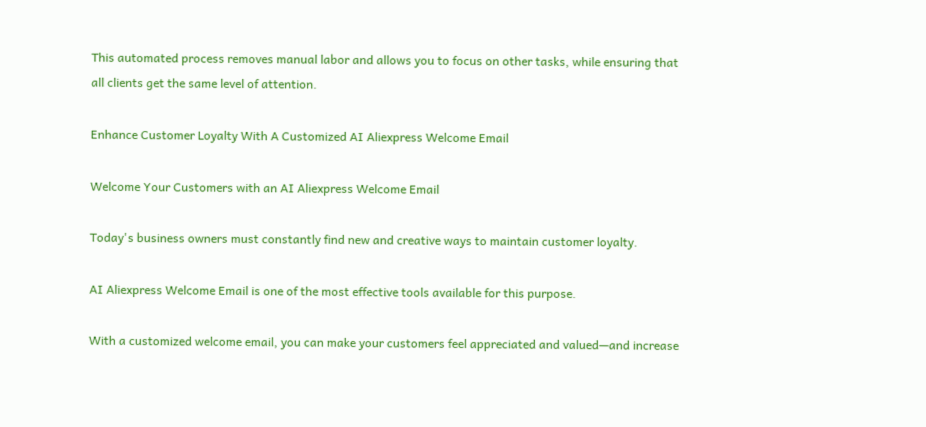This automated process removes manual labor and allows you to focus on other tasks, while ensuring that all clients get the same level of attention.

Enhance Customer Loyalty With A Customized AI Aliexpress Welcome Email

Welcome Your Customers with an AI Aliexpress Welcome Email

Today's business owners must constantly find new and creative ways to maintain customer loyalty.

AI Aliexpress Welcome Email is one of the most effective tools available for this purpose.

With a customized welcome email, you can make your customers feel appreciated and valued—and increase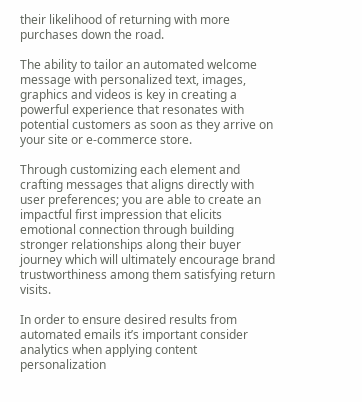their likelihood of returning with more purchases down the road.

The ability to tailor an automated welcome message with personalized text, images, graphics and videos is key in creating a powerful experience that resonates with potential customers as soon as they arrive on your site or e-commerce store.

Through customizing each element and crafting messages that aligns directly with user preferences; you are able to create an impactful first impression that elicits emotional connection through building stronger relationships along their buyer journey which will ultimately encourage brand trustworthiness among them satisfying return visits.

In order to ensure desired results from automated emails it’s important consider analytics when applying content personalization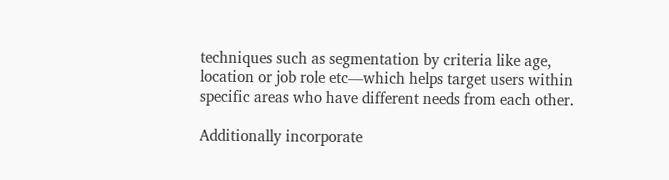techniques such as segmentation by criteria like age, location or job role etc—which helps target users within specific areas who have different needs from each other.

Additionally incorporate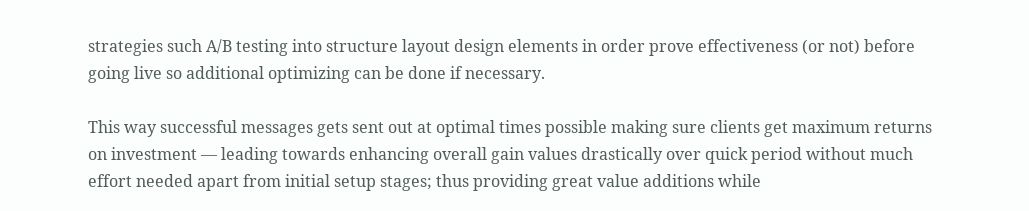strategies such A/B testing into structure layout design elements in order prove effectiveness (or not) before going live so additional optimizing can be done if necessary.

This way successful messages gets sent out at optimal times possible making sure clients get maximum returns on investment — leading towards enhancing overall gain values drastically over quick period without much effort needed apart from initial setup stages; thus providing great value additions while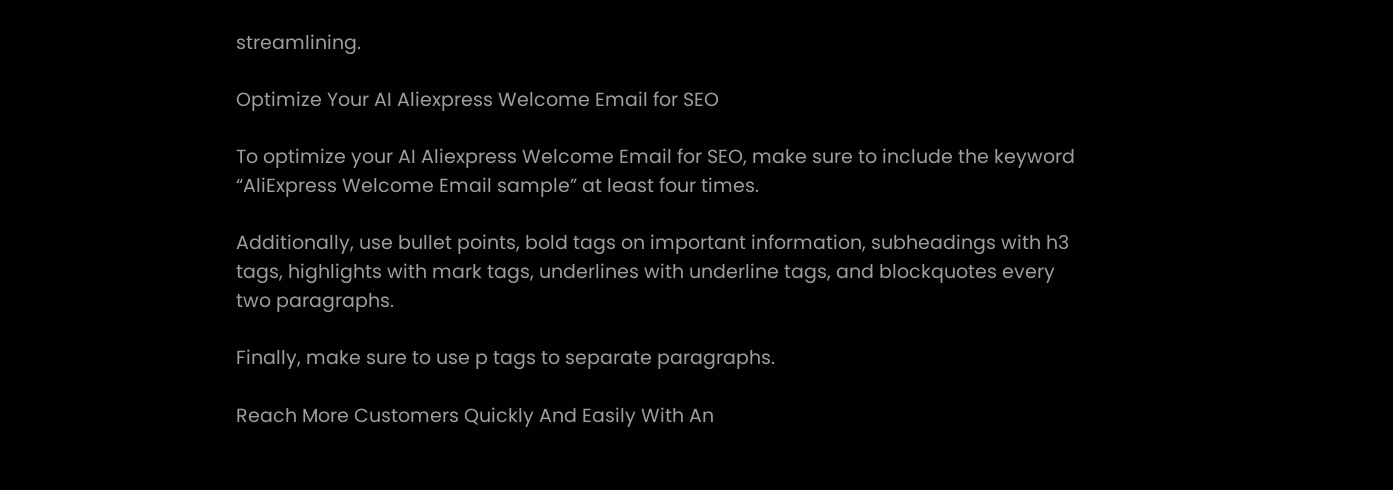streamlining.

Optimize Your AI Aliexpress Welcome Email for SEO

To optimize your AI Aliexpress Welcome Email for SEO, make sure to include the keyword “AliExpress Welcome Email sample” at least four times.

Additionally, use bullet points, bold tags on important information, subheadings with h3 tags, highlights with mark tags, underlines with underline tags, and blockquotes every two paragraphs.

Finally, make sure to use p tags to separate paragraphs.

Reach More Customers Quickly And Easily With An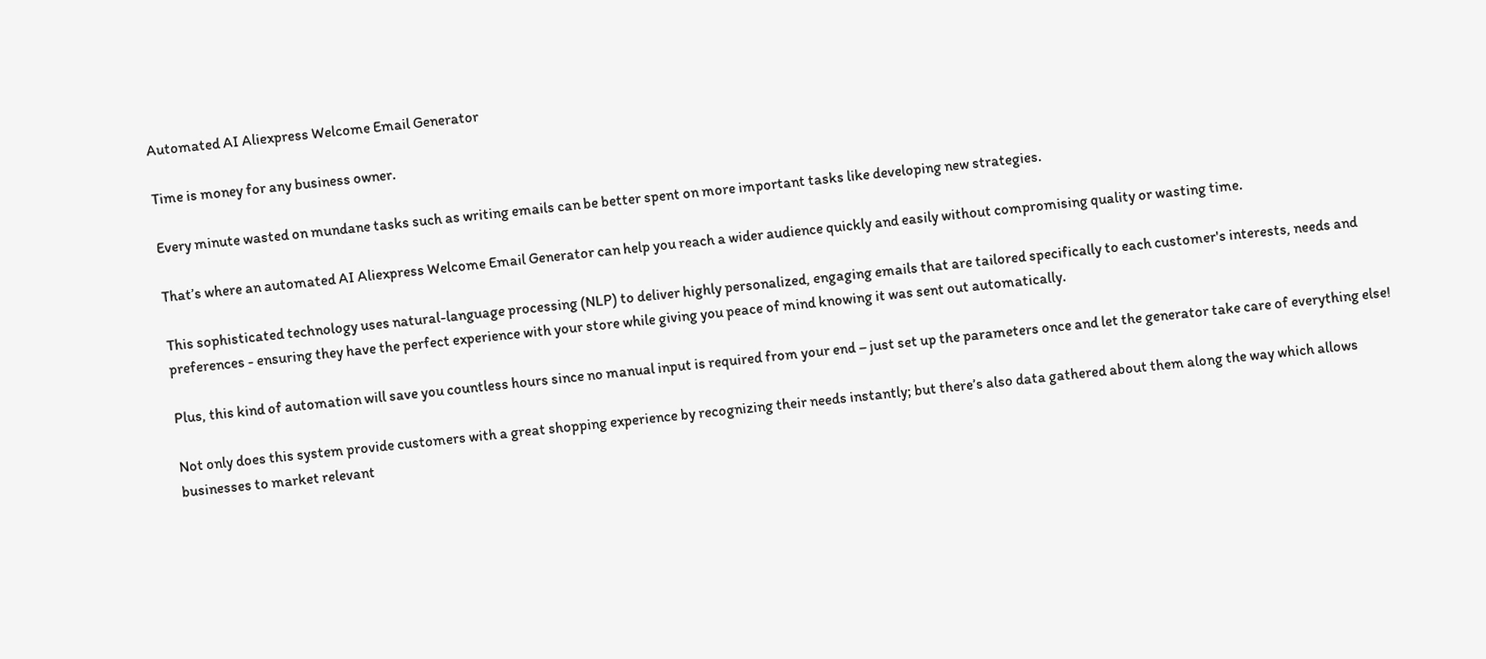Automated AI Aliexpress Welcome Email Generator

Time is money for any business owner.

Every minute wasted on mundane tasks such as writing emails can be better spent on more important tasks like developing new strategies.

That’s where an automated AI Aliexpress Welcome Email Generator can help you reach a wider audience quickly and easily without compromising quality or wasting time.

This sophisticated technology uses natural-language processing (NLP) to deliver highly personalized, engaging emails that are tailored specifically to each customer's interests, needs and preferences - ensuring they have the perfect experience with your store while giving you peace of mind knowing it was sent out automatically.

Plus, this kind of automation will save you countless hours since no manual input is required from your end – just set up the parameters once and let the generator take care of everything else!

Not only does this system provide customers with a great shopping experience by recognizing their needs instantly; but there’s also data gathered about them along the way which allows businesses to market relevant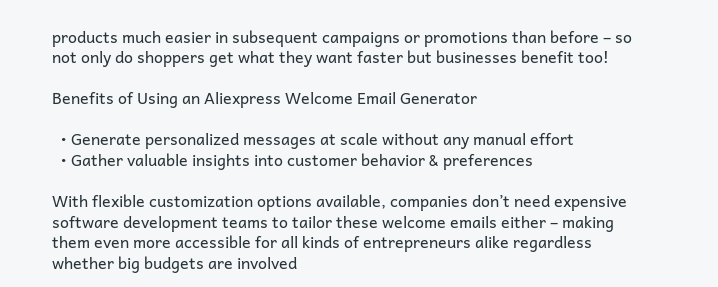products much easier in subsequent campaigns or promotions than before – so not only do shoppers get what they want faster but businesses benefit too!

Benefits of Using an Aliexpress Welcome Email Generator

  • Generate personalized messages at scale without any manual effort
  • Gather valuable insights into customer behavior & preferences

With flexible customization options available, companies don’t need expensive software development teams to tailor these welcome emails either – making them even more accessible for all kinds of entrepreneurs alike regardless whether big budgets are involved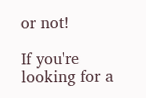or not!

If you're looking for a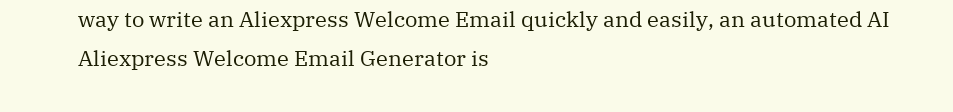way to write an Aliexpress Welcome Email quickly and easily, an automated AI Aliexpress Welcome Email Generator is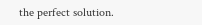the perfect solution.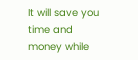It will save you time and money while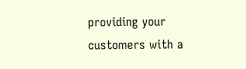providing your customers with a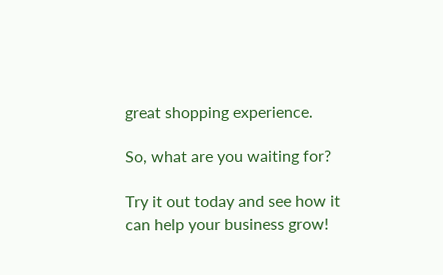great shopping experience.

So, what are you waiting for?

Try it out today and see how it can help your business grow!